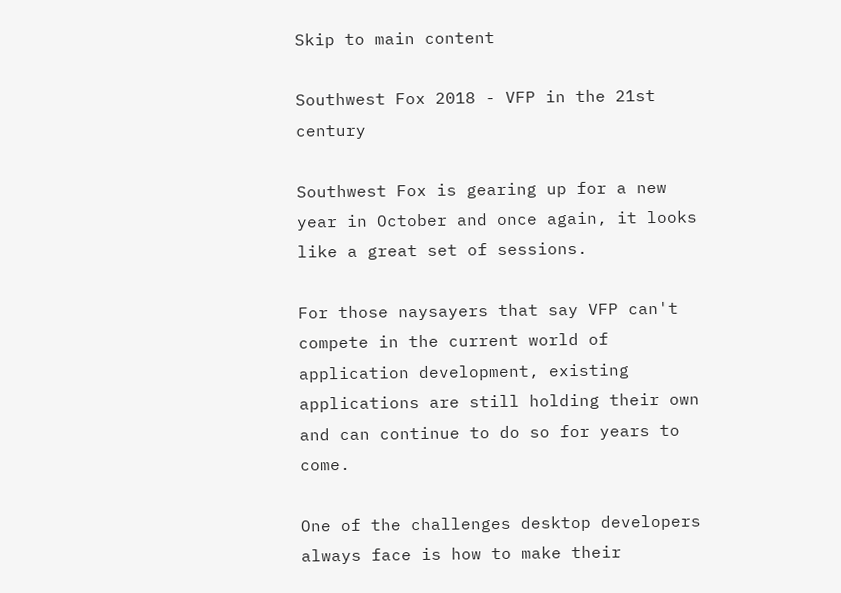Skip to main content

Southwest Fox 2018 - VFP in the 21st century

Southwest Fox is gearing up for a new year in October and once again, it looks like a great set of sessions.

For those naysayers that say VFP can't compete in the current world of application development, existing applications are still holding their own and can continue to do so for years to come.

One of the challenges desktop developers always face is how to make their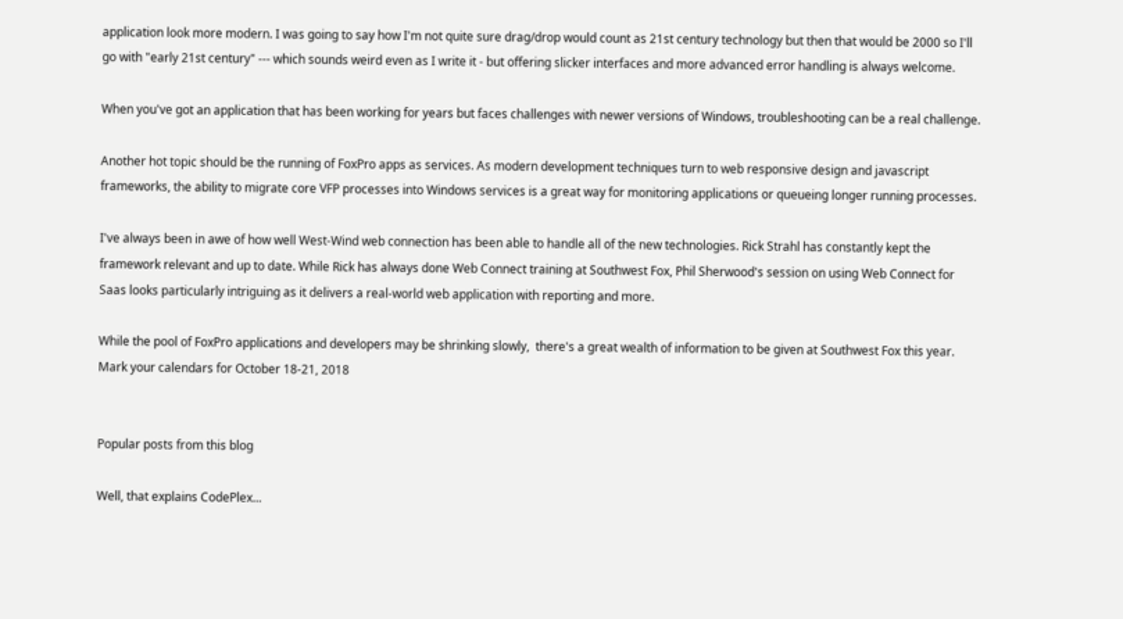application look more modern. I was going to say how I'm not quite sure drag/drop would count as 21st century technology but then that would be 2000 so I'll go with "early 21st century" --- which sounds weird even as I write it - but offering slicker interfaces and more advanced error handling is always welcome.

When you've got an application that has been working for years but faces challenges with newer versions of Windows, troubleshooting can be a real challenge.

Another hot topic should be the running of FoxPro apps as services. As modern development techniques turn to web responsive design and javascript frameworks, the ability to migrate core VFP processes into Windows services is a great way for monitoring applications or queueing longer running processes.

I've always been in awe of how well West-Wind web connection has been able to handle all of the new technologies. Rick Strahl has constantly kept the framework relevant and up to date. While Rick has always done Web Connect training at Southwest Fox, Phil Sherwood's session on using Web Connect for Saas looks particularly intriguing as it delivers a real-world web application with reporting and more.

While the pool of FoxPro applications and developers may be shrinking slowly,  there's a great wealth of information to be given at Southwest Fox this year. Mark your calendars for October 18-21, 2018


Popular posts from this blog

Well, that explains CodePlex...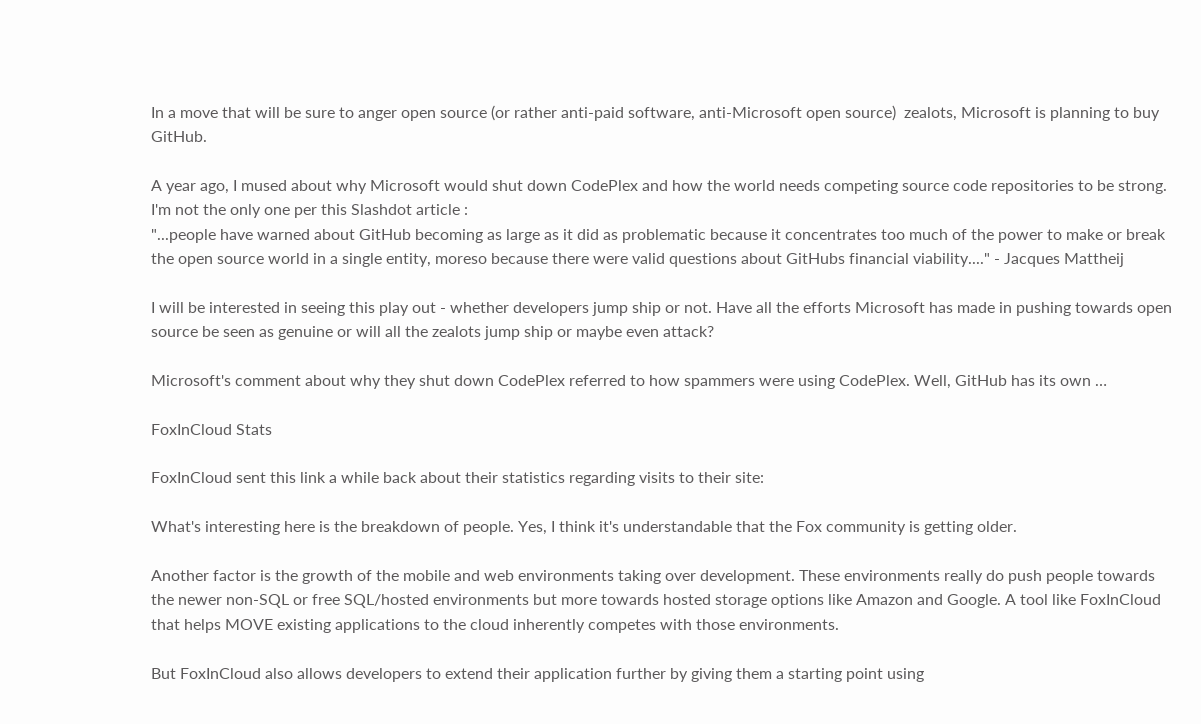In a move that will be sure to anger open source (or rather anti-paid software, anti-Microsoft open source)  zealots, Microsoft is planning to buy GitHub.

A year ago, I mused about why Microsoft would shut down CodePlex and how the world needs competing source code repositories to be strong. I'm not the only one per this Slashdot article :
"...people have warned about GitHub becoming as large as it did as problematic because it concentrates too much of the power to make or break the open source world in a single entity, moreso because there were valid questions about GitHubs financial viability...." - Jacques Mattheij

I will be interested in seeing this play out - whether developers jump ship or not. Have all the efforts Microsoft has made in pushing towards open source be seen as genuine or will all the zealots jump ship or maybe even attack?

Microsoft's comment about why they shut down CodePlex referred to how spammers were using CodePlex. Well, GitHub has its own …

FoxInCloud Stats

FoxInCloud sent this link a while back about their statistics regarding visits to their site:

What's interesting here is the breakdown of people. Yes, I think it's understandable that the Fox community is getting older.

Another factor is the growth of the mobile and web environments taking over development. These environments really do push people towards the newer non-SQL or free SQL/hosted environments but more towards hosted storage options like Amazon and Google. A tool like FoxInCloud that helps MOVE existing applications to the cloud inherently competes with those environments.

But FoxInCloud also allows developers to extend their application further by giving them a starting point using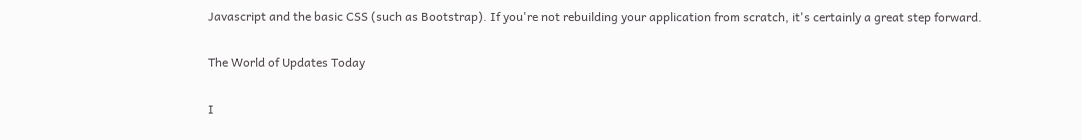Javascript and the basic CSS (such as Bootstrap). If you're not rebuilding your application from scratch, it's certainly a great step forward.

The World of Updates Today

I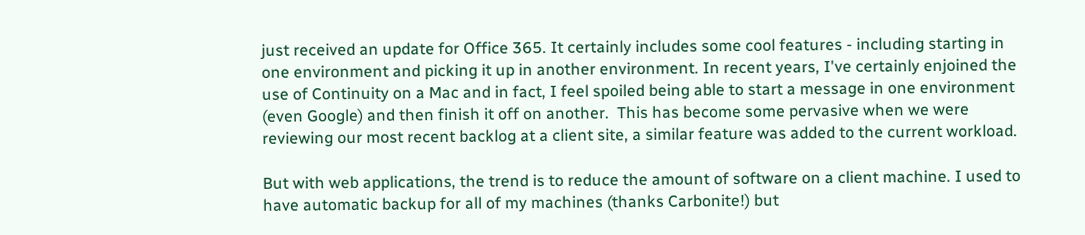just received an update for Office 365. It certainly includes some cool features - including starting in one environment and picking it up in another environment. In recent years, I've certainly enjoined the use of Continuity on a Mac and in fact, I feel spoiled being able to start a message in one environment (even Google) and then finish it off on another.  This has become some pervasive when we were reviewing our most recent backlog at a client site, a similar feature was added to the current workload.

But with web applications, the trend is to reduce the amount of software on a client machine. I used to have automatic backup for all of my machines (thanks Carbonite!) but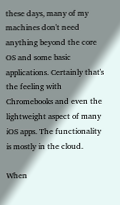these days, many of my machines don't need anything beyond the core OS and some basic applications. Certainly that's the feeling with Chromebooks and even the lightweight aspect of many iOS apps. The functionality is mostly in the cloud.

When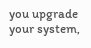you upgrade your system,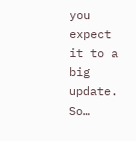you expect it to a big update. So…